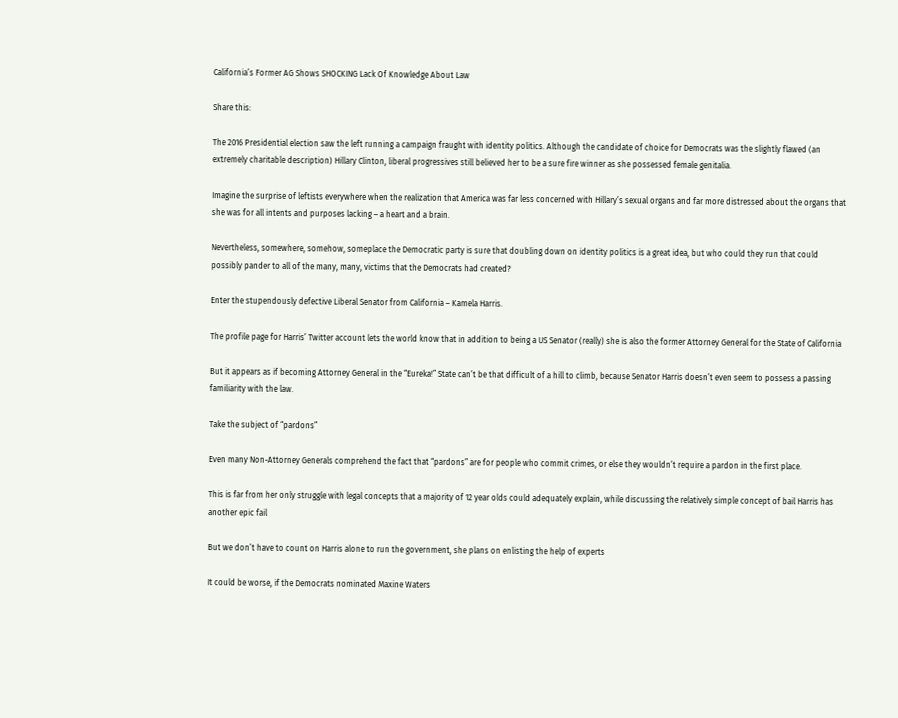California’s Former AG Shows SHOCKING Lack Of Knowledge About Law

Share this:

The 2016 Presidential election saw the left running a campaign fraught with identity politics. Although the candidate of choice for Democrats was the slightly flawed (an extremely charitable description) Hillary Clinton, liberal progressives still believed her to be a sure fire winner as she possessed female genitalia.

Imagine the surprise of leftists everywhere when the realization that America was far less concerned with Hillary’s sexual organs and far more distressed about the organs that she was for all intents and purposes lacking – a heart and a brain.

Nevertheless, somewhere, somehow, someplace the Democratic party is sure that doubling down on identity politics is a great idea, but who could they run that could possibly pander to all of the many, many, victims that the Democrats had created?

Enter the stupendously defective Liberal Senator from California – Kamela Harris.

The profile page for Harris’ Twitter account lets the world know that in addition to being a US Senator (really) she is also the former Attorney General for the State of California

But it appears as if becoming Attorney General in the “Eureka!” State can’t be that difficult of a hill to climb, because Senator Harris doesn’t even seem to possess a passing familiarity with the law.

Take the subject of “pardons”

Even many Non-Attorney Generals comprehend the fact that “pardons” are for people who commit crimes, or else they wouldn’t require a pardon in the first place.

This is far from her only struggle with legal concepts that a majority of 12 year olds could adequately explain, while discussing the relatively simple concept of bail Harris has another epic fail

But we don’t have to count on Harris alone to run the government, she plans on enlisting the help of experts

It could be worse, if the Democrats nominated Maxine Waters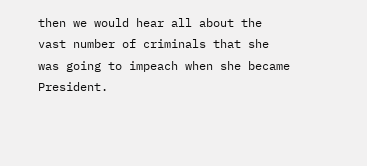then we would hear all about the vast number of criminals that she was going to impeach when she became President.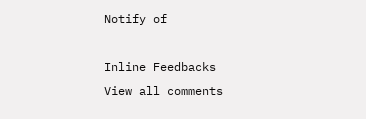Notify of

Inline Feedbacks
View all comments